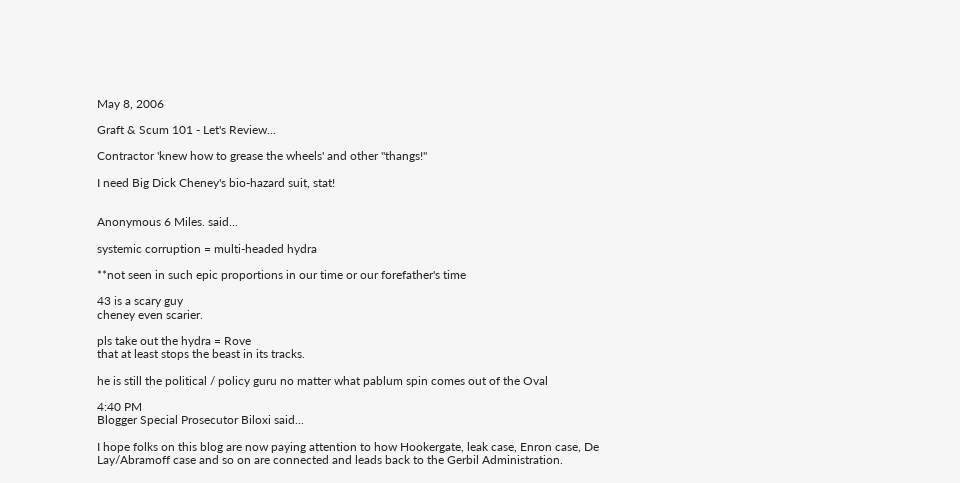May 8, 2006

Graft & Scum 101 - Let's Review...

Contractor 'knew how to grease the wheels' and other "thangs!"

I need Big Dick Cheney's bio-hazard suit, stat!


Anonymous 6 Miles. said...

systemic corruption = multi-headed hydra

**not seen in such epic proportions in our time or our forefather's time

43 is a scary guy
cheney even scarier.

pls take out the hydra = Rove
that at least stops the beast in its tracks.

he is still the political / policy guru no matter what pablum spin comes out of the Oval

4:40 PM
Blogger Special Prosecutor Biloxi said...

I hope folks on this blog are now paying attention to how Hookergate, leak case, Enron case, De Lay/Abramoff case and so on are connected and leads back to the Gerbil Administration.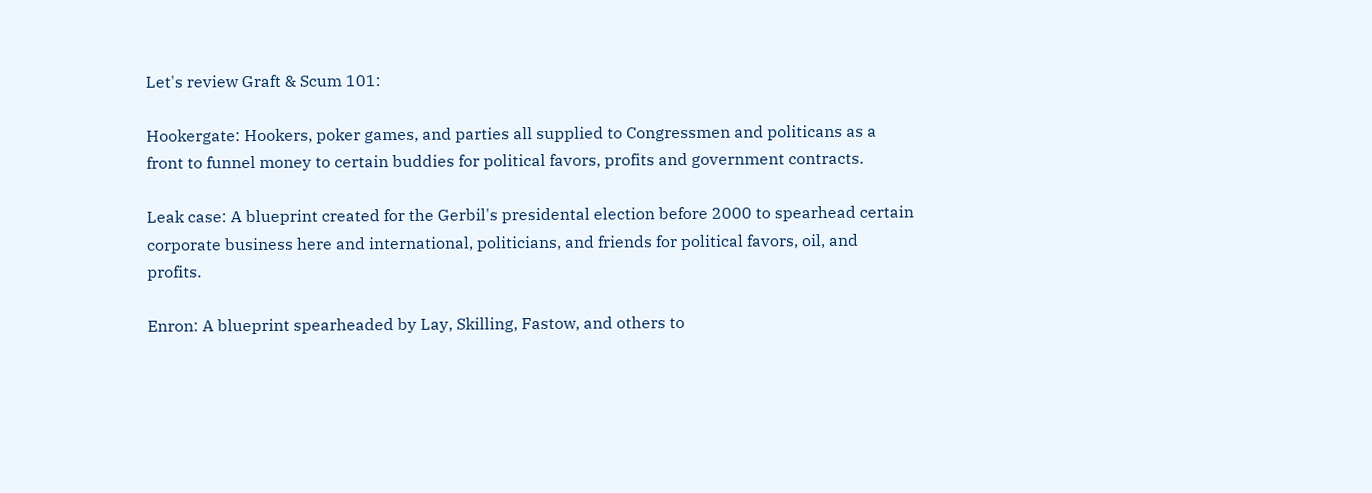Let's review Graft & Scum 101:

Hookergate: Hookers, poker games, and parties all supplied to Congressmen and politicans as a front to funnel money to certain buddies for political favors, profits and government contracts.

Leak case: A blueprint created for the Gerbil's presidental election before 2000 to spearhead certain corporate business here and international, politicians, and friends for political favors, oil, and profits.

Enron: A blueprint spearheaded by Lay, Skilling, Fastow, and others to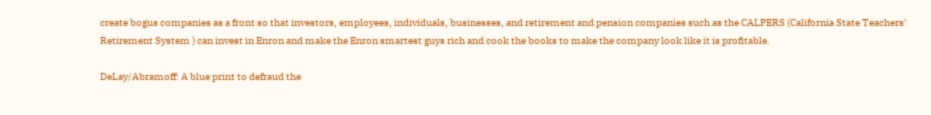create bogus companies as a front so that investors, employees, individuals, businesses, and retirement and pension companies such as the CALPERS (California State Teachers' Retirement System ) can invest in Enron and make the Enron smartest guys rich and cook the books to make the company look like it is profitable.

DeLay/Abramoff: A blue print to defraud the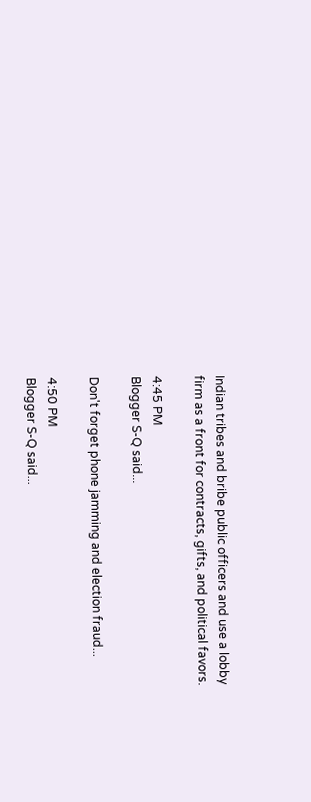Indian tribes and bribe public officers and use a lobby firm as a front for contracts, gifts, and political favors.

4:45 PM
Blogger S-Q said...

Don't forget phone jamming and election fraud...

4:50 PM
Blogger S-Q said...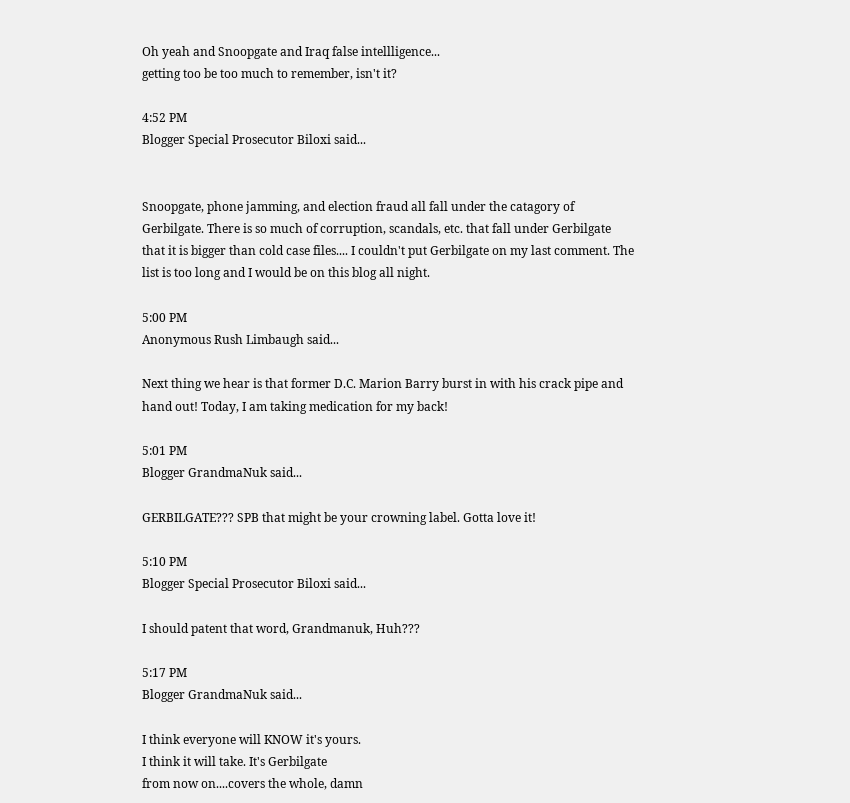Oh yeah and Snoopgate and Iraq false intellligence...
getting too be too much to remember, isn't it?

4:52 PM
Blogger Special Prosecutor Biloxi said...


Snoopgate, phone jamming, and election fraud all fall under the catagory of Gerbilgate. There is so much of corruption, scandals, etc. that fall under Gerbilgate that it is bigger than cold case files.... I couldn't put Gerbilgate on my last comment. The list is too long and I would be on this blog all night.

5:00 PM
Anonymous Rush Limbaugh said...

Next thing we hear is that former D.C. Marion Barry burst in with his crack pipe and hand out! Today, I am taking medication for my back!

5:01 PM
Blogger GrandmaNuk said...

GERBILGATE??? SPB that might be your crowning label. Gotta love it!

5:10 PM
Blogger Special Prosecutor Biloxi said...

I should patent that word, Grandmanuk, Huh???

5:17 PM
Blogger GrandmaNuk said...

I think everyone will KNOW it's yours.
I think it will take. It's Gerbilgate
from now on....covers the whole, damn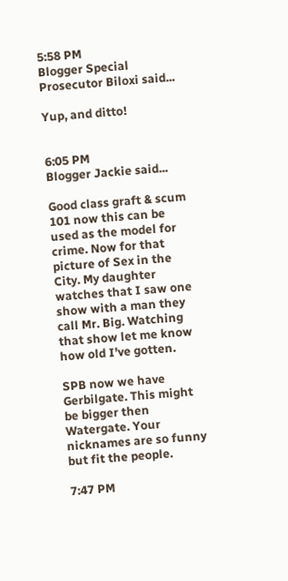5:58 PM
Blogger Special Prosecutor Biloxi said...

Yup, and ditto!


6:05 PM
Blogger Jackie said...

Good class graft & scum 101 now this can be used as the model for crime. Now for that picture of Sex in the City. My daughter watches that I saw one show with a man they call Mr. Big. Watching that show let me know how old I've gotten.

SPB now we have Gerbilgate. This might be bigger then Watergate. Your nicknames are so funny but fit the people.

7:47 PM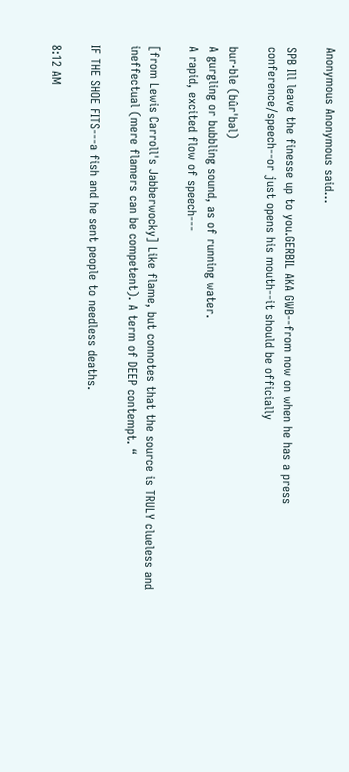Anonymous Anonymous said...

SPB Ill leave the finesse up to you.GERBIL AKA GWB--from now on when he has a press conference/speech--or just opens his mouth--it should be officially

bur·ble (bûr'bəl)
A gurgling or bubbling sound, as of running water.
A rapid, excited flow of speech---

[from Lewis Carroll's Jabberwocky] Like flame, but connotes that the source is TRULY clueless and ineffectual (mere flamers can be competent). A term of DEEP contempt. “

IF THE SHOE FITS---a fish and he sent people to needless deaths.

8:12 AM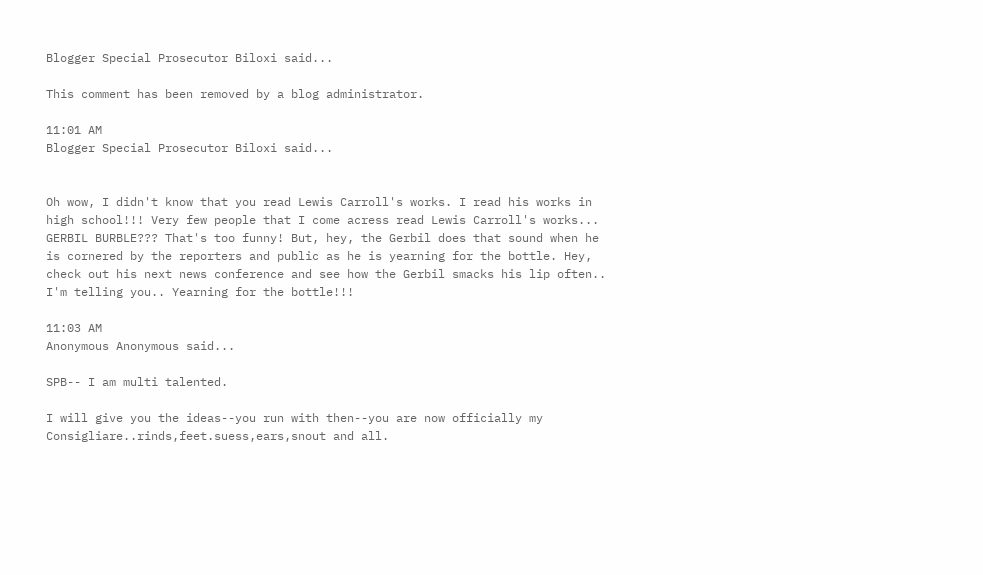Blogger Special Prosecutor Biloxi said...

This comment has been removed by a blog administrator.

11:01 AM
Blogger Special Prosecutor Biloxi said...


Oh wow, I didn't know that you read Lewis Carroll's works. I read his works in high school!!! Very few people that I come acress read Lewis Carroll's works... GERBIL BURBLE??? That's too funny! But, hey, the Gerbil does that sound when he is cornered by the reporters and public as he is yearning for the bottle. Hey, check out his next news conference and see how the Gerbil smacks his lip often.. I'm telling you.. Yearning for the bottle!!!

11:03 AM
Anonymous Anonymous said...

SPB-- I am multi talented.

I will give you the ideas--you run with then--you are now officially my Consigliare..rinds,feet.suess,ears,snout and all.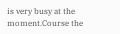is very busy at the moment.Course the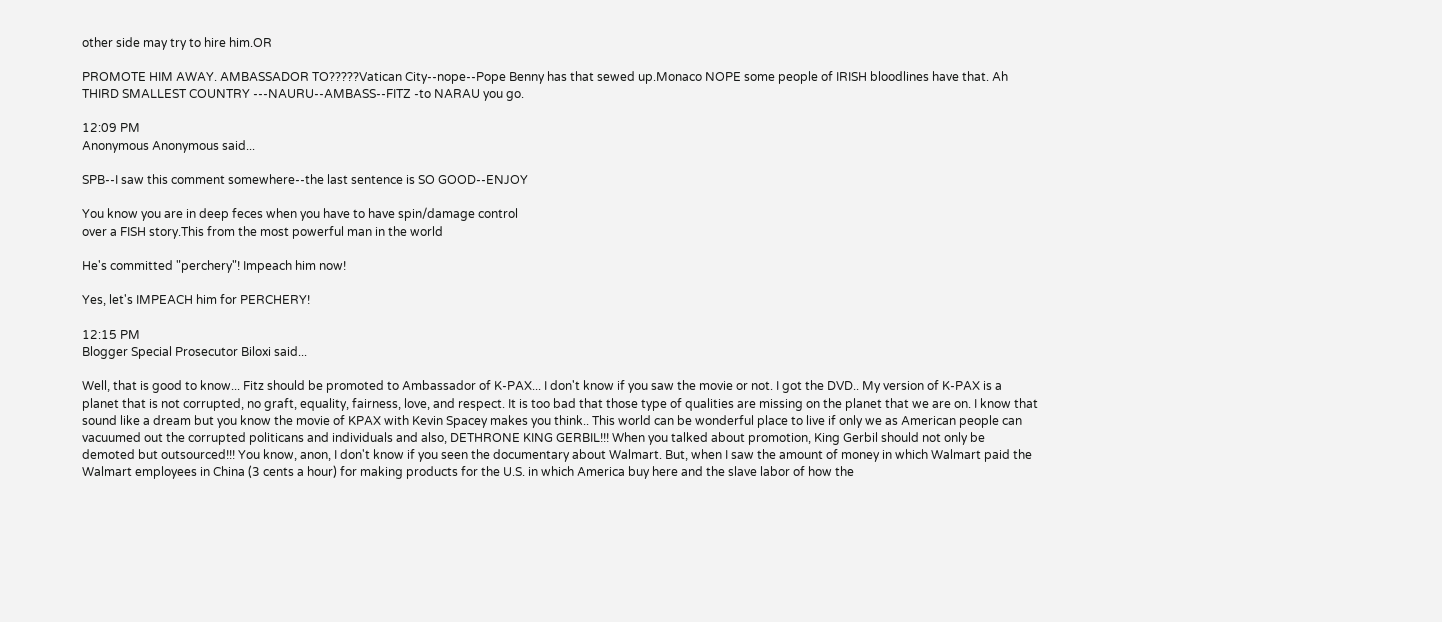other side may try to hire him.OR

PROMOTE HIM AWAY. AMBASSADOR TO?????Vatican City--nope--Pope Benny has that sewed up.Monaco NOPE some people of IRISH bloodlines have that. Ah THIRD SMALLEST COUNTRY ---NAURU--AMBASS--FITZ -to NARAU you go.

12:09 PM
Anonymous Anonymous said...

SPB--I saw this comment somewhere--the last sentence is SO GOOD--ENJOY

You know you are in deep feces when you have to have spin/damage control
over a FISH story.This from the most powerful man in the world

He's committed "perchery"! Impeach him now!

Yes, let's IMPEACH him for PERCHERY!

12:15 PM
Blogger Special Prosecutor Biloxi said...

Well, that is good to know... Fitz should be promoted to Ambassador of K-PAX... I don't know if you saw the movie or not. I got the DVD.. My version of K-PAX is a planet that is not corrupted, no graft, equality, fairness, love, and respect. It is too bad that those type of qualities are missing on the planet that we are on. I know that sound like a dream but you know the movie of KPAX with Kevin Spacey makes you think.. This world can be wonderful place to live if only we as American people can vacuumed out the corrupted politicans and individuals and also, DETHRONE KING GERBIL!!! When you talked about promotion, King Gerbil should not only be demoted but outsourced!!! You know, anon, I don't know if you seen the documentary about Walmart. But, when I saw the amount of money in which Walmart paid the Walmart employees in China (3 cents a hour) for making products for the U.S. in which America buy here and the slave labor of how the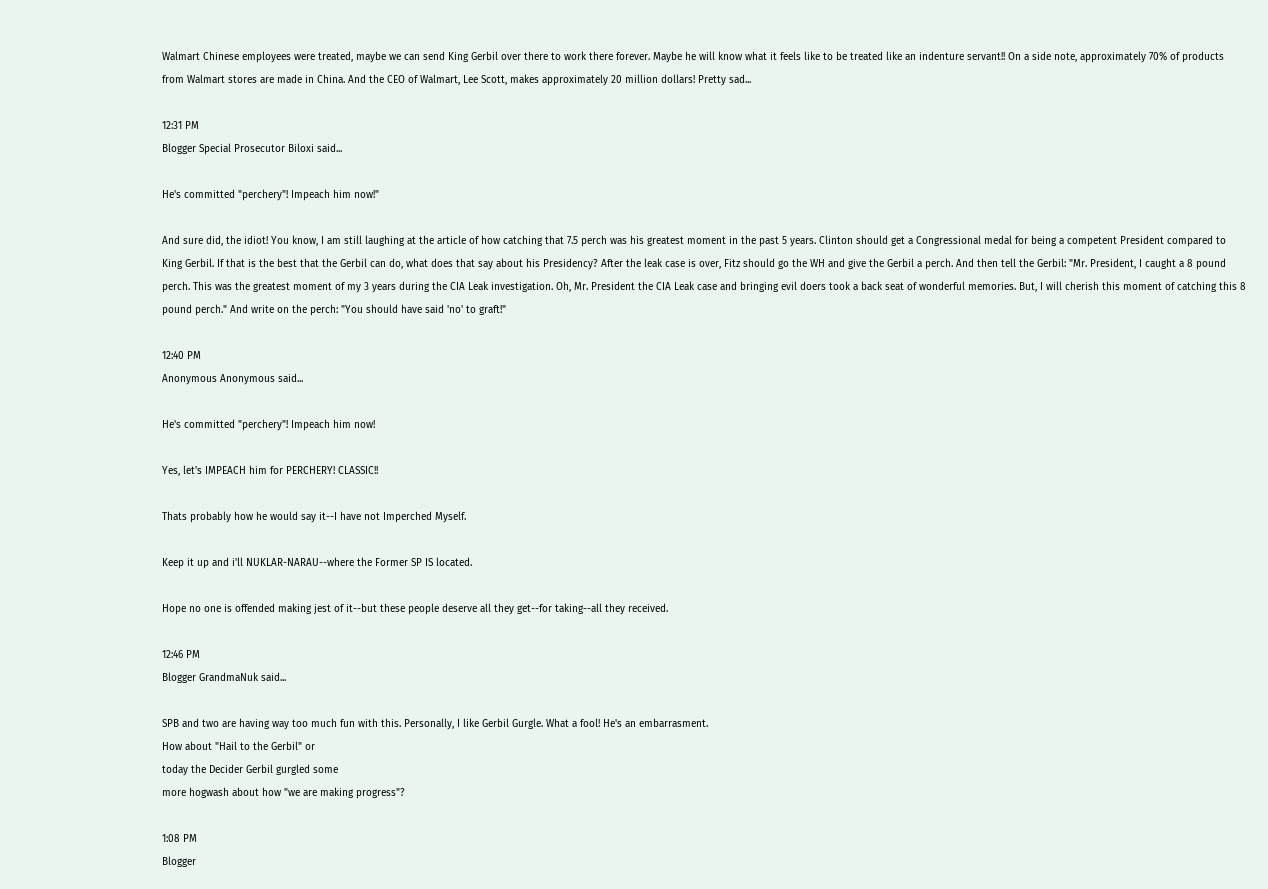Walmart Chinese employees were treated, maybe we can send King Gerbil over there to work there forever. Maybe he will know what it feels like to be treated like an indenture servant!! On a side note, approximately 70% of products from Walmart stores are made in China. And the CEO of Walmart, Lee Scott, makes approximately 20 million dollars! Pretty sad...

12:31 PM
Blogger Special Prosecutor Biloxi said...

He's committed "perchery"! Impeach him now!"

And sure did, the idiot! You know, I am still laughing at the article of how catching that 7.5 perch was his greatest moment in the past 5 years. Clinton should get a Congressional medal for being a competent President compared to King Gerbil. If that is the best that the Gerbil can do, what does that say about his Presidency? After the leak case is over, Fitz should go the WH and give the Gerbil a perch. And then tell the Gerbil: "Mr. President, I caught a 8 pound perch. This was the greatest moment of my 3 years during the CIA Leak investigation. Oh, Mr. President the CIA Leak case and bringing evil doers took a back seat of wonderful memories. But, I will cherish this moment of catching this 8 pound perch." And write on the perch: "You should have said 'no' to graft!"

12:40 PM
Anonymous Anonymous said...

He's committed "perchery"! Impeach him now!

Yes, let's IMPEACH him for PERCHERY! CLASSIC!!

Thats probably how he would say it--I have not Imperched Myself.

Keep it up and i'll NUKLAR-NARAU--where the Former SP IS located.

Hope no one is offended making jest of it--but these people deserve all they get--for taking--all they received.

12:46 PM
Blogger GrandmaNuk said...

SPB and two are having way too much fun with this. Personally, I like Gerbil Gurgle. What a fool! He's an embarrasment.
How about "Hail to the Gerbil" or
today the Decider Gerbil gurgled some
more hogwash about how "we are making progress"?

1:08 PM
Blogger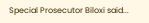Special Prosecutor Biloxi said...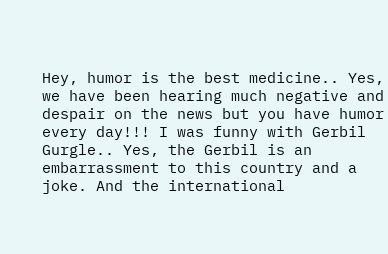Hey, humor is the best medicine.. Yes, we have been hearing much negative and despair on the news but you have humor every day!!! I was funny with Gerbil Gurgle.. Yes, the Gerbil is an embarrassment to this country and a joke. And the international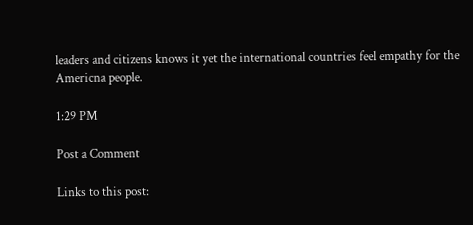leaders and citizens knows it yet the international countries feel empathy for the Americna people.

1:29 PM

Post a Comment

Links to this post: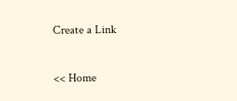Create a Link

<< Home